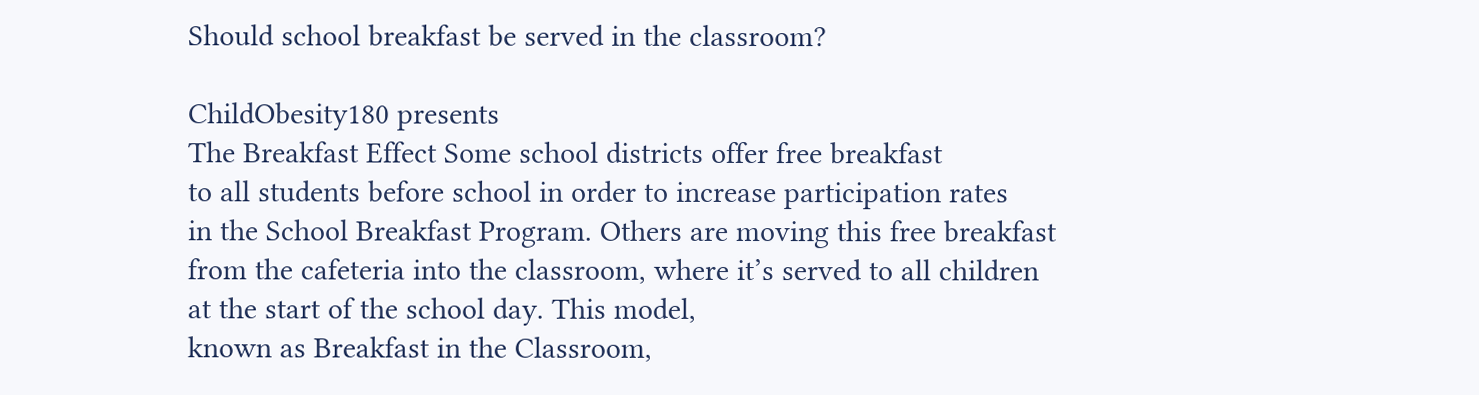Should school breakfast be served in the classroom?

ChildObesity180 presents
The Breakfast Effect Some school districts offer free breakfast
to all students before school in order to increase participation rates
in the School Breakfast Program. Others are moving this free breakfast
from the cafeteria into the classroom, where it’s served to all children
at the start of the school day. This model,
known as Breakfast in the Classroom,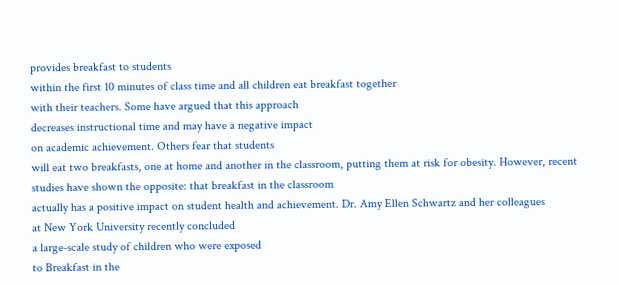provides breakfast to students
within the first 10 minutes of class time and all children eat breakfast together
with their teachers. Some have argued that this approach
decreases instructional time and may have a negative impact
on academic achievement. Others fear that students
will eat two breakfasts, one at home and another in the classroom, putting them at risk for obesity. However, recent studies have shown the opposite: that breakfast in the classroom
actually has a positive impact on student health and achievement. Dr. Amy Ellen Schwartz and her colleagues
at New York University recently concluded
a large-scale study of children who were exposed
to Breakfast in the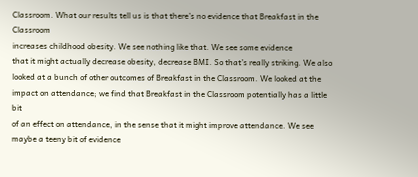Classroom. What our results tell us is that there’s no evidence that Breakfast in the Classroom
increases childhood obesity. We see nothing like that. We see some evidence
that it might actually decrease obesity, decrease BMI. So that’s really striking. We also looked at a bunch of other outcomes of Breakfast in the Classroom. We looked at the impact on attendance; we find that Breakfast in the Classroom potentially has a little bit
of an effect on attendance, in the sense that it might improve attendance. We see maybe a teeny bit of evidence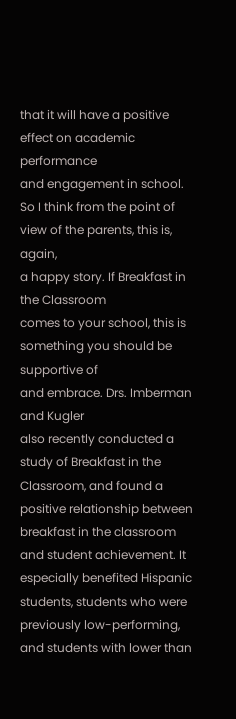that it will have a positive effect on academic performance
and engagement in school. So I think from the point of view of the parents, this is, again,
a happy story. If Breakfast in the Classroom
comes to your school, this is something you should be supportive of
and embrace. Drs. Imberman and Kugler
also recently conducted a study of Breakfast in the Classroom, and found a positive relationship between breakfast in the classroom
and student achievement. It especially benefited Hispanic students, students who were previously low-performing, and students with lower than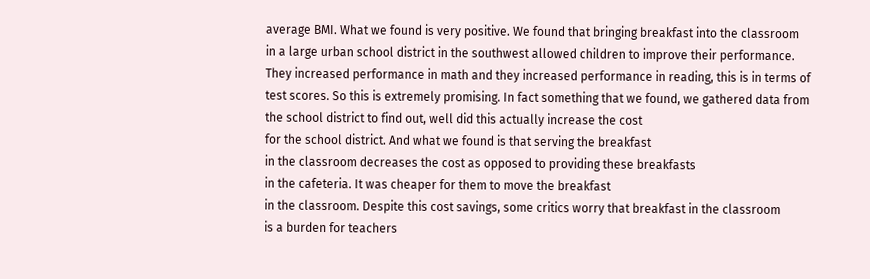average BMI. What we found is very positive. We found that bringing breakfast into the classroom in a large urban school district in the southwest allowed children to improve their performance. They increased performance in math and they increased performance in reading, this is in terms of test scores. So this is extremely promising. In fact something that we found, we gathered data from the school district to find out, well did this actually increase the cost
for the school district. And what we found is that serving the breakfast
in the classroom decreases the cost as opposed to providing these breakfasts
in the cafeteria. It was cheaper for them to move the breakfast
in the classroom. Despite this cost savings, some critics worry that breakfast in the classroom
is a burden for teachers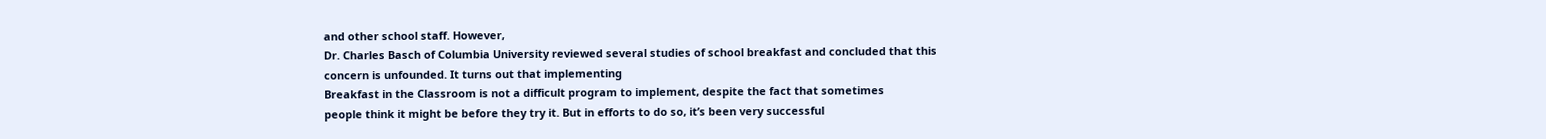and other school staff. However,
Dr. Charles Basch of Columbia University reviewed several studies of school breakfast and concluded that this
concern is unfounded. It turns out that implementing
Breakfast in the Classroom is not a difficult program to implement, despite the fact that sometimes
people think it might be before they try it. But in efforts to do so, it’s been very successful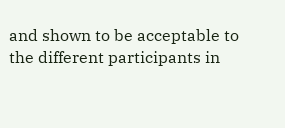and shown to be acceptable to the different participants in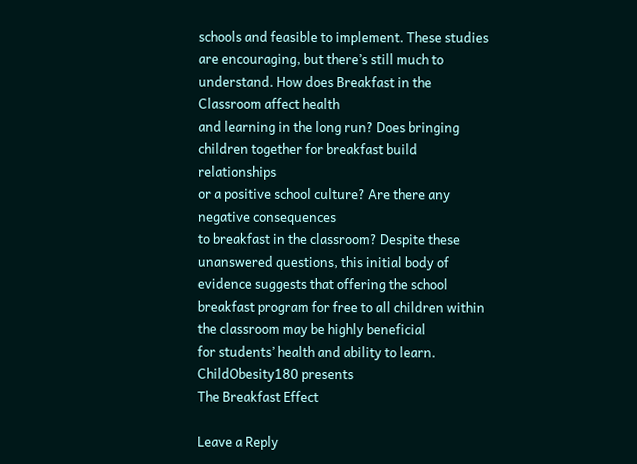schools and feasible to implement. These studies are encouraging, but there’s still much to understand. How does Breakfast in the Classroom affect health
and learning in the long run? Does bringing children together for breakfast build relationships
or a positive school culture? Are there any negative consequences
to breakfast in the classroom? Despite these unanswered questions, this initial body of evidence suggests that offering the school breakfast program for free to all children within the classroom may be highly beneficial
for students’ health and ability to learn. ChildObesity180 presents
The Breakfast Effect

Leave a Reply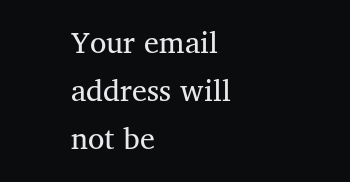Your email address will not be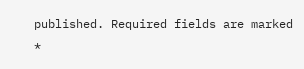published. Required fields are marked *